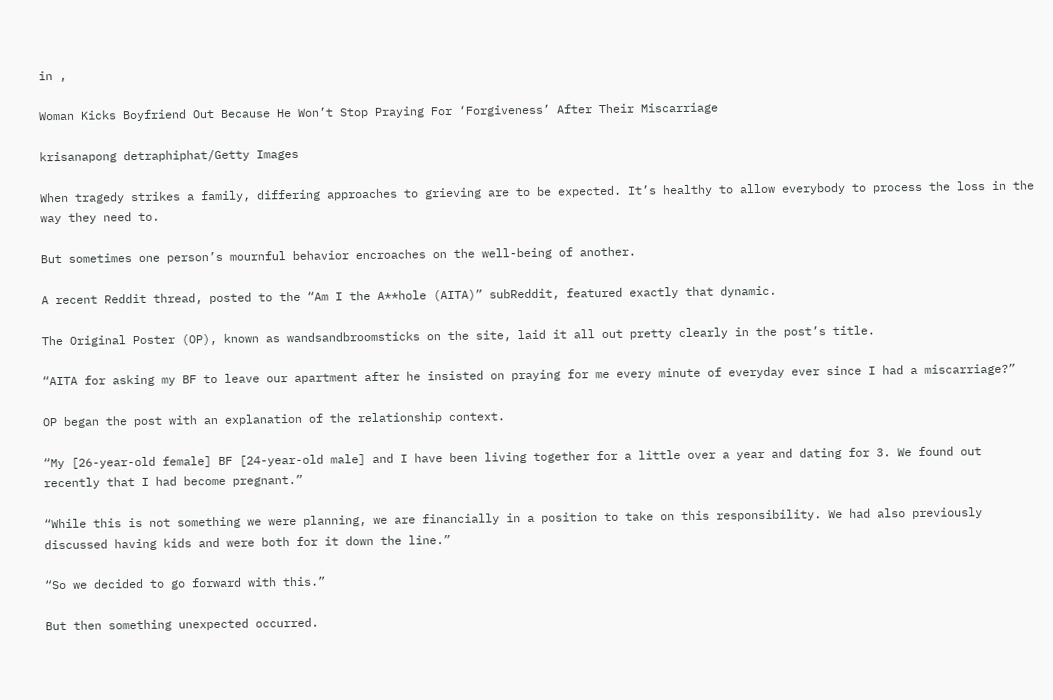in ,

Woman Kicks Boyfriend Out Because He Won’t Stop Praying For ‘Forgiveness’ After Their Miscarriage

krisanapong detraphiphat/Getty Images

When tragedy strikes a family, differing approaches to grieving are to be expected. It’s healthy to allow everybody to process the loss in the way they need to.

But sometimes one person’s mournful behavior encroaches on the well-being of another.

A recent Reddit thread, posted to the “Am I the A**hole (AITA)” subReddit, featured exactly that dynamic.

The Original Poster (OP), known as wandsandbroomsticks on the site, laid it all out pretty clearly in the post’s title.

“AITA for asking my BF to leave our apartment after he insisted on praying for me every minute of everyday ever since I had a miscarriage?”

OP began the post with an explanation of the relationship context.

“My [26-year-old female] BF [24-year-old male] and I have been living together for a little over a year and dating for 3. We found out recently that I had become pregnant.”

“While this is not something we were planning, we are financially in a position to take on this responsibility. We had also previously discussed having kids and were both for it down the line.”

“So we decided to go forward with this.”

But then something unexpected occurred.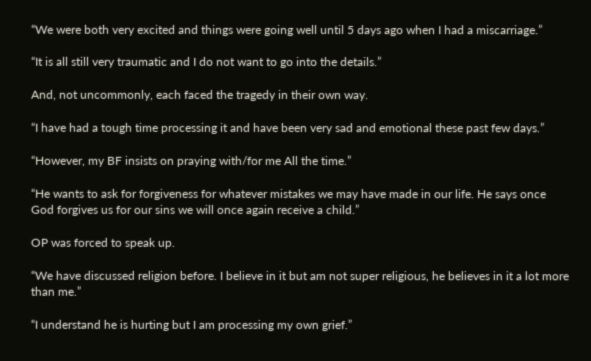“We were both very excited and things were going well until 5 days ago when I had a miscarriage.”

“It is all still very traumatic and I do not want to go into the details.”

And, not uncommonly, each faced the tragedy in their own way.

“I have had a tough time processing it and have been very sad and emotional these past few days.”

“However, my BF insists on praying with/for me All the time.”

“He wants to ask for forgiveness for whatever mistakes we may have made in our life. He says once God forgives us for our sins we will once again receive a child.”

OP was forced to speak up.

“We have discussed religion before. I believe in it but am not super religious, he believes in it a lot more than me.”

“I understand he is hurting but I am processing my own grief.”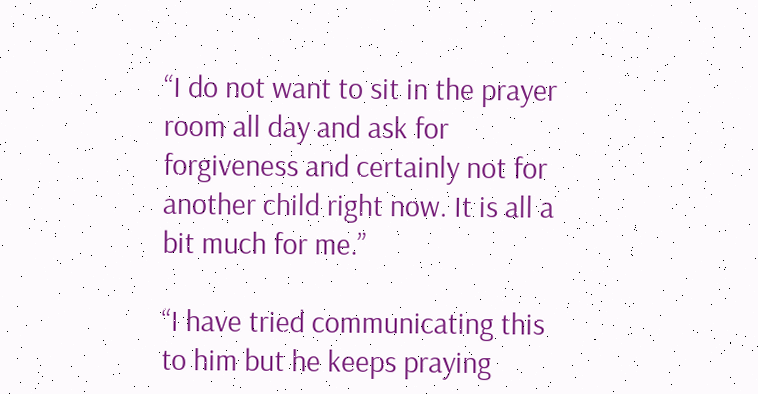“I do not want to sit in the prayer room all day and ask for forgiveness and certainly not for another child right now. It is all a bit much for me.”

“I have tried communicating this to him but he keeps praying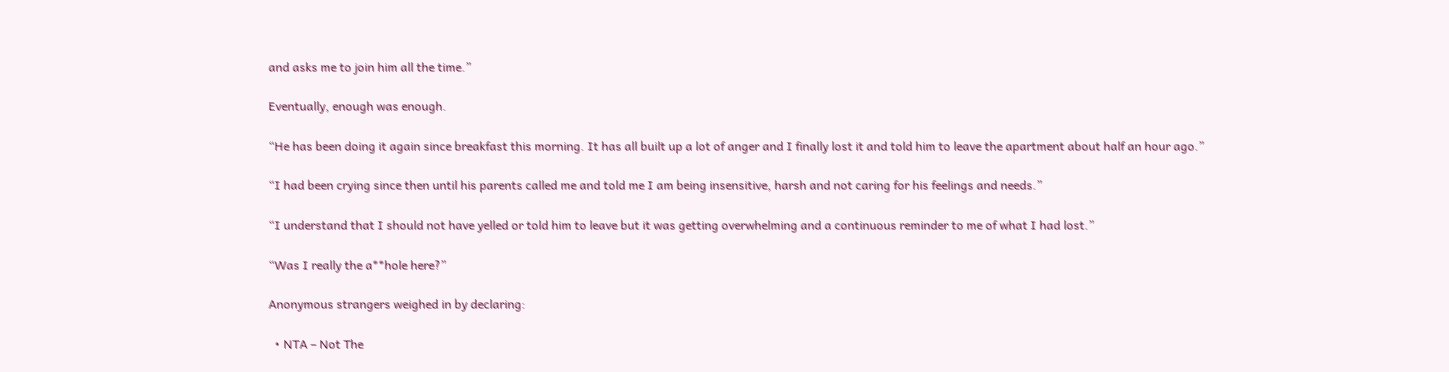and asks me to join him all the time.”

Eventually, enough was enough.

“He has been doing it again since breakfast this morning. It has all built up a lot of anger and I finally lost it and told him to leave the apartment about half an hour ago.”

“I had been crying since then until his parents called me and told me I am being insensitive, harsh and not caring for his feelings and needs.”

“I understand that I should not have yelled or told him to leave but it was getting overwhelming and a continuous reminder to me of what I had lost.”

“Was I really the a**hole here?”

Anonymous strangers weighed in by declaring:

  • NTA – Not The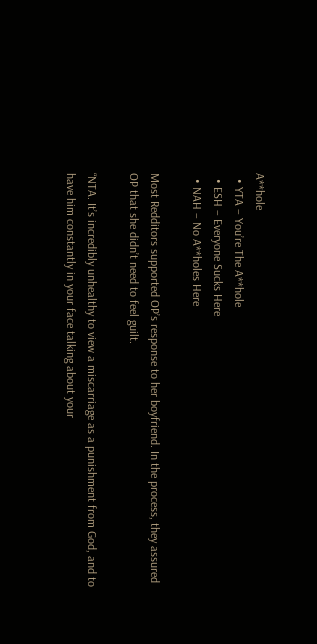A**hole
  • YTA – You’re The A**hole
  • ESH – Everyone Sucks Here
  • NAH – No A**holes Here

Most Redditors supported OP’s response to her boyfriend. In the process, they assured OP that she didn’t need to feel guilt.

“NTA. It’s incredibly unhealthy to view a miscarriage as a punishment from God, and to have him constantly in your face talking about your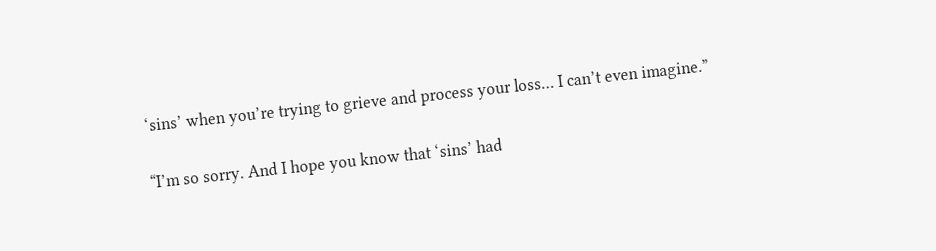‘sins’ when you’re trying to grieve and process your loss… I can’t even imagine.”

“I’m so sorry. And I hope you know that ‘sins’ had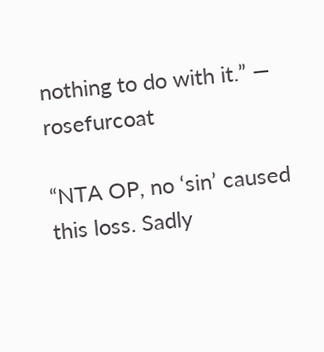nothing to do with it.” — rosefurcoat

“NTA OP, no ‘sin’ caused this loss. Sadly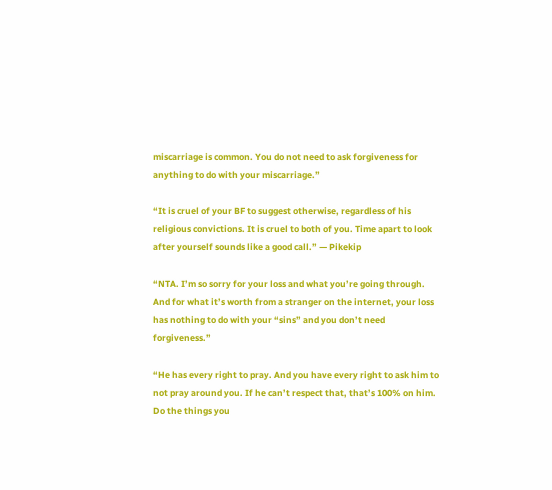miscarriage is common. You do not need to ask forgiveness for anything to do with your miscarriage.”

“It is cruel of your BF to suggest otherwise, regardless of his religious convictions. It is cruel to both of you. Time apart to look after yourself sounds like a good call.” — Pikekip

“NTA. I’m so sorry for your loss and what you’re going through. And for what it’s worth from a stranger on the internet, your loss has nothing to do with your “sins” and you don’t need forgiveness.”

“He has every right to pray. And you have every right to ask him to not pray around you. If he can’t respect that, that’s 100% on him. Do the things you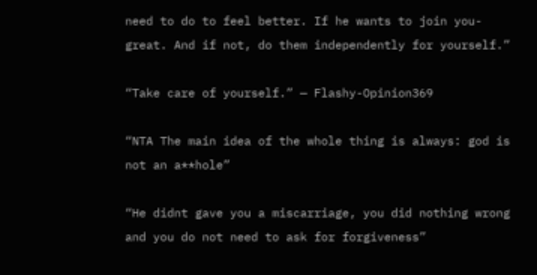need to do to feel better. If he wants to join you- great. And if not, do them independently for yourself.”

“Take care of yourself.” — Flashy-Opinion369

“NTA The main idea of the whole thing is always: god is not an a**hole”

“He didnt gave you a miscarriage, you did nothing wrong and you do not need to ask for forgiveness”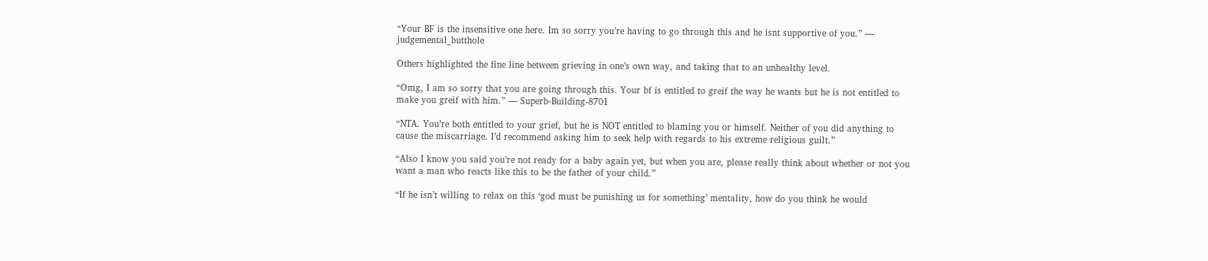“Your BF is the insensitive one here. Im so sorry you’re having to go through this and he isnt supportive of you.” — judgemental_butthole

Others highlighted the fine line between grieving in one’s own way, and taking that to an unhealthy level.

“Omg, I am so sorry that you are going through this. Your bf is entitled to greif the way he wants but he is not entitled to make you greif with him.” — Superb-Building-8701

“NTA. You’re both entitled to your grief, but he is NOT entitled to blaming you or himself. Neither of you did anything to cause the miscarriage. I’d recommend asking him to seek help with regards to his extreme religious guilt.”

“Also I know you said you’re not ready for a baby again yet, but when you are, please really think about whether or not you want a man who reacts like this to be the father of your child.”

“If he isn’t willing to relax on this ‘god must be punishing us for something’ mentality, how do you think he would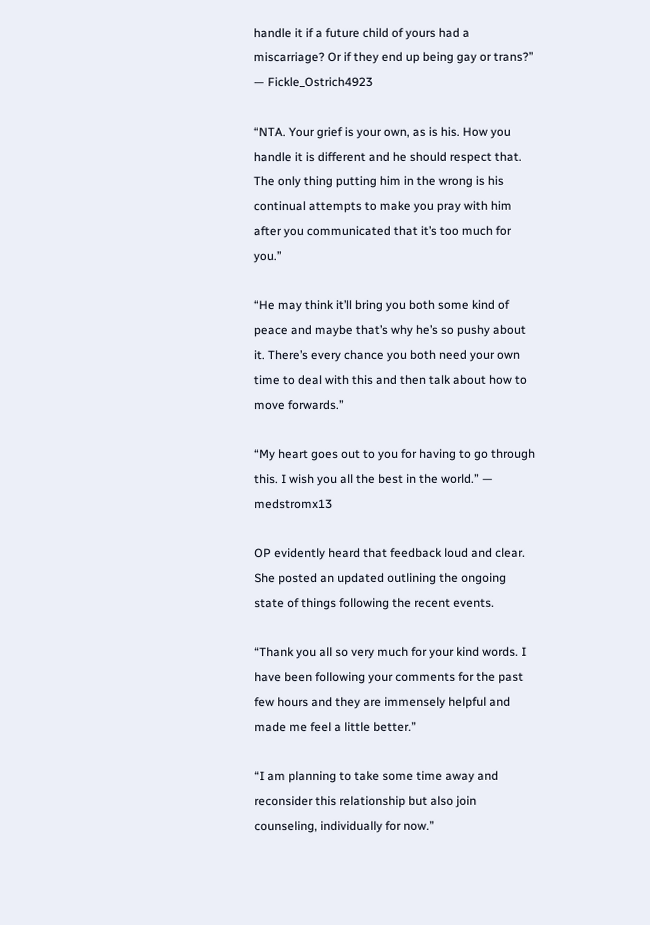handle it if a future child of yours had a miscarriage? Or if they end up being gay or trans?” — Fickle_Ostrich4923

“NTA. Your grief is your own, as is his. How you handle it is different and he should respect that. The only thing putting him in the wrong is his continual attempts to make you pray with him after you communicated that it’s too much for you.”

“He may think it’ll bring you both some kind of peace and maybe that’s why he’s so pushy about it. There’s every chance you both need your own time to deal with this and then talk about how to move forwards.”

“My heart goes out to you for having to go through this. I wish you all the best in the world.” — medstromx13

OP evidently heard that feedback loud and clear. She posted an updated outlining the ongoing state of things following the recent events.

“Thank you all so very much for your kind words. I have been following your comments for the past few hours and they are immensely helpful and made me feel a little better.”

“I am planning to take some time away and reconsider this relationship but also join counseling, individually for now.”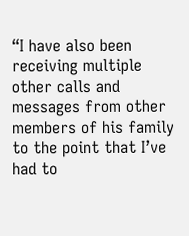“I have also been receiving multiple other calls and messages from other members of his family to the point that I’ve had to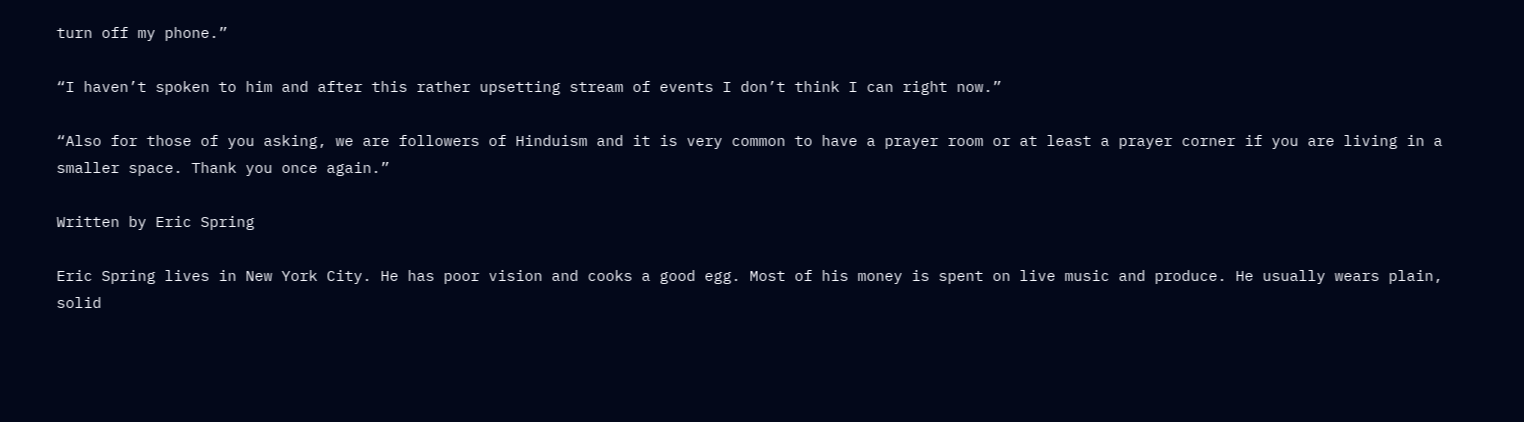turn off my phone.”

“I haven’t spoken to him and after this rather upsetting stream of events I don’t think I can right now.”

“Also for those of you asking, we are followers of Hinduism and it is very common to have a prayer room or at least a prayer corner if you are living in a smaller space. Thank you once again.”

Written by Eric Spring

Eric Spring lives in New York City. He has poor vision and cooks a good egg. Most of his money is spent on live music and produce. He usually wears plain, solid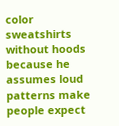color sweatshirts without hoods because he assumes loud patterns make people expect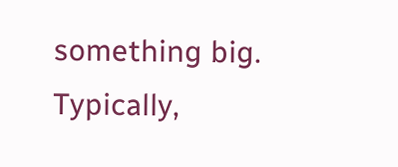something big. Typically,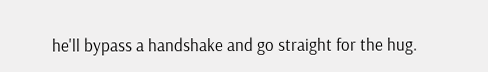he'll bypass a handshake and go straight for the hug.